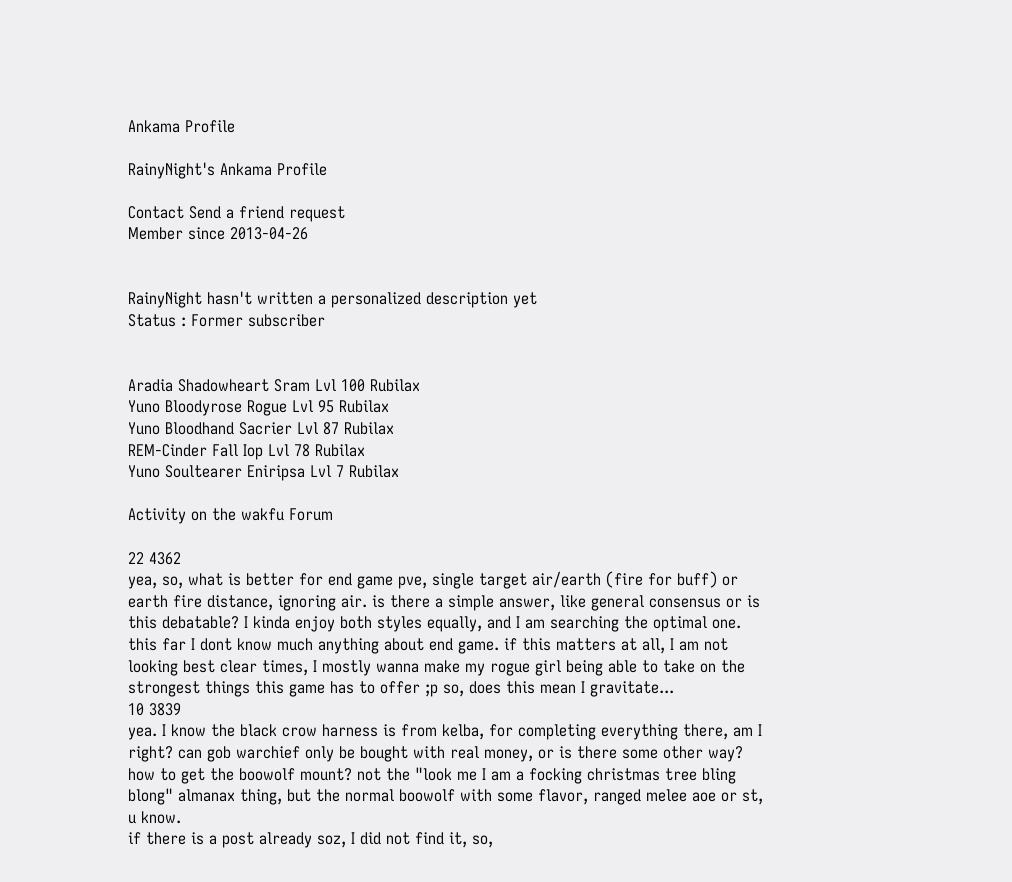Ankama Profile

RainyNight's Ankama Profile

Contact Send a friend request
Member since 2013-04-26


RainyNight hasn't written a personalized description yet
Status : Former subscriber


Aradia Shadowheart Sram Lvl 100 Rubilax
Yuno Bloodyrose Rogue Lvl 95 Rubilax
Yuno Bloodhand Sacrier Lvl 87 Rubilax
REM-Cinder Fall Iop Lvl 78 Rubilax
Yuno Soultearer Eniripsa Lvl 7 Rubilax

Activity on the wakfu Forum

22 4362
yea, so, what is better for end game pve, single target air/earth (fire for buff) or earth fire distance, ignoring air. is there a simple answer, like general consensus or is this debatable? I kinda enjoy both styles equally, and I am searching the optimal one. this far I dont know much anything about end game. if this matters at all, I am not looking best clear times, I mostly wanna make my rogue girl being able to take on the strongest things this game has to offer ;p so, does this mean I gravitate...
10 3839
yea. I know the black crow harness is from kelba, for completing everything there, am I right? can gob warchief only be bought with real money, or is there some other way?
how to get the boowolf mount? not the "look me I am a focking christmas tree bling blong" almanax thing, but the normal boowolf with some flavor, ranged melee aoe or st, u know.
if there is a post already soz, I did not find it, so,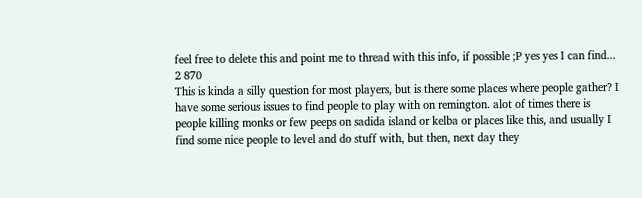feel free to delete this and point me to thread with this info, if possible ;P yes yes I can find...
2 870
This is kinda a silly question for most players, but is there some places where people gather? I have some serious issues to find people to play with on remington. alot of times there is people killing monks or few peeps on sadida island or kelba or places like this, and usually I find some nice people to level and do stuff with, but then, next day they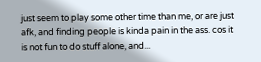just seem to play some other time than me, or are just afk, and finding people is kinda pain in the ass. cos it is not fun to do stuff alone, and...